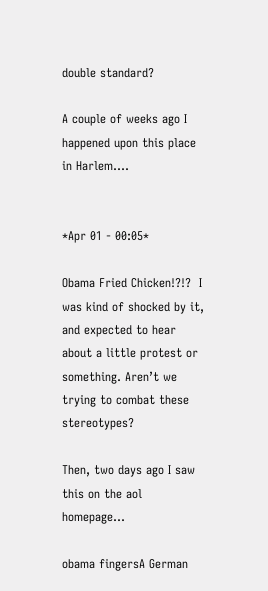double standard?

A couple of weeks ago I happened upon this place in Harlem….


*Apr 01 - 00:05*

Obama Fried Chicken!?!?  I was kind of shocked by it, and expected to hear about a little protest or something. Aren’t we trying to combat these stereotypes?

Then, two days ago I saw this on the aol homepage…

obama fingersA German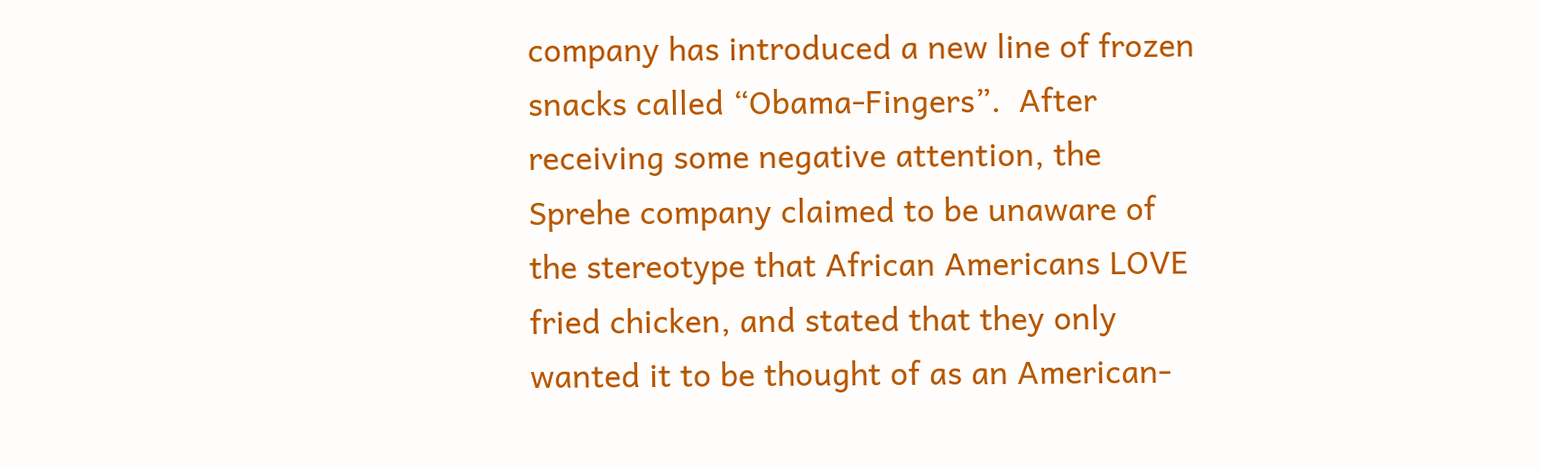company has introduced a new line of frozen snacks called “Obama-Fingers”.  After receiving some negative attention, the Sprehe company claimed to be unaware of the stereotype that African Americans LOVE fried chicken, and stated that they only wanted it to be thought of as an American-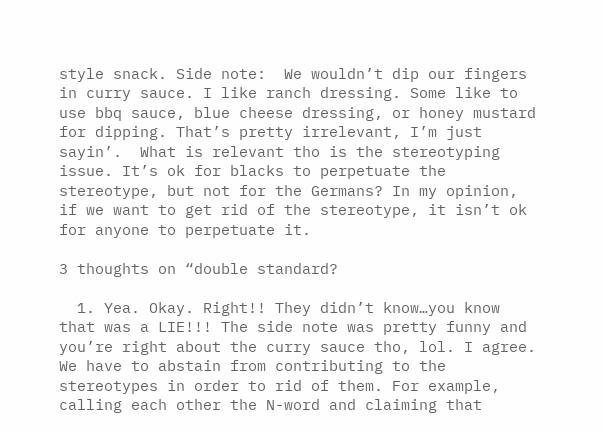style snack. Side note:  We wouldn’t dip our fingers in curry sauce. I like ranch dressing. Some like to use bbq sauce, blue cheese dressing, or honey mustard for dipping. That’s pretty irrelevant, I’m just sayin’.  What is relevant tho is the stereotyping issue. It’s ok for blacks to perpetuate the stereotype, but not for the Germans? In my opinion, if we want to get rid of the stereotype, it isn’t ok for anyone to perpetuate it.

3 thoughts on “double standard?

  1. Yea. Okay. Right!! They didn’t know…you know that was a LIE!!! The side note was pretty funny and you’re right about the curry sauce tho, lol. I agree. We have to abstain from contributing to the stereotypes in order to rid of them. For example, calling each other the N-word and claiming that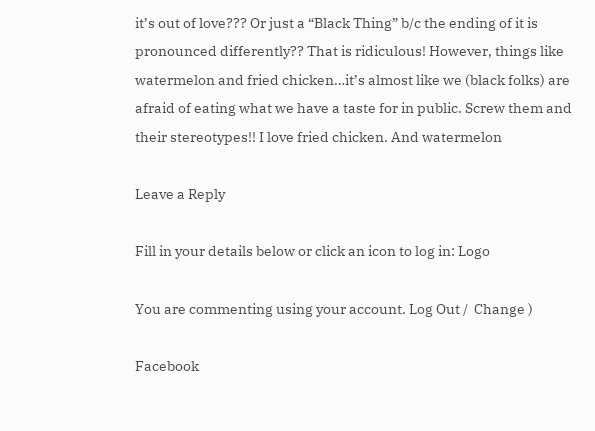it’s out of love??? Or just a “Black Thing” b/c the ending of it is pronounced differently?? That is ridiculous! However, things like watermelon and fried chicken…it’s almost like we (black folks) are afraid of eating what we have a taste for in public. Screw them and their stereotypes!! I love fried chicken. And watermelon

Leave a Reply

Fill in your details below or click an icon to log in: Logo

You are commenting using your account. Log Out /  Change )

Facebook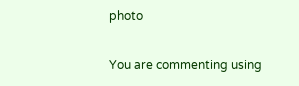photo

You are commenting using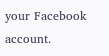your Facebook account.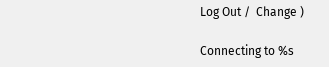Log Out /  Change )

Connecting to %s